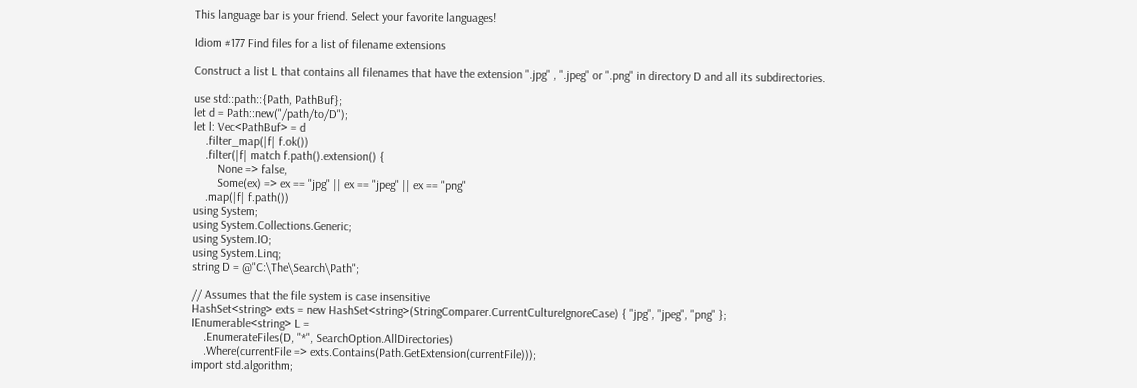This language bar is your friend. Select your favorite languages!

Idiom #177 Find files for a list of filename extensions

Construct a list L that contains all filenames that have the extension ".jpg" , ".jpeg" or ".png" in directory D and all its subdirectories.

use std::path::{Path, PathBuf};
let d = Path::new("/path/to/D");
let l: Vec<PathBuf> = d
    .filter_map(|f| f.ok())
    .filter(|f| match f.path().extension() {
        None => false,
        Some(ex) => ex == "jpg" || ex == "jpeg" || ex == "png"
    .map(|f| f.path())
using System;
using System.Collections.Generic;
using System.IO;
using System.Linq;
string D = @"C:\The\Search\Path";

// Assumes that the file system is case insensitive
HashSet<string> exts = new HashSet<string>(StringComparer.CurrentCultureIgnoreCase) { "jpg", "jpeg", "png" };
IEnumerable<string> L =
    .EnumerateFiles(D, "*", SearchOption.AllDirectories)
    .Where(currentFile => exts.Contains(Path.GetExtension(currentFile)));
import std.algorithm;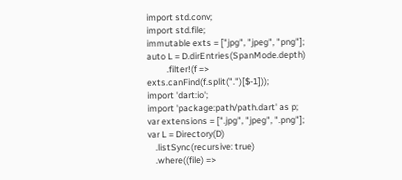import std.conv;
import std.file;
immutable exts = ["jpg", "jpeg", "png"];
auto L = D.dirEntries(SpanMode.depth)
          .filter!(f => exts.canFind(f.split(".")[$-1]));
import 'dart:io';
import 'package:path/path.dart' as p;
var extensions = [".jpg", "jpeg", ".png"];
var L = Directory(D)
    .listSync(recursive: true)
    .where((file) =>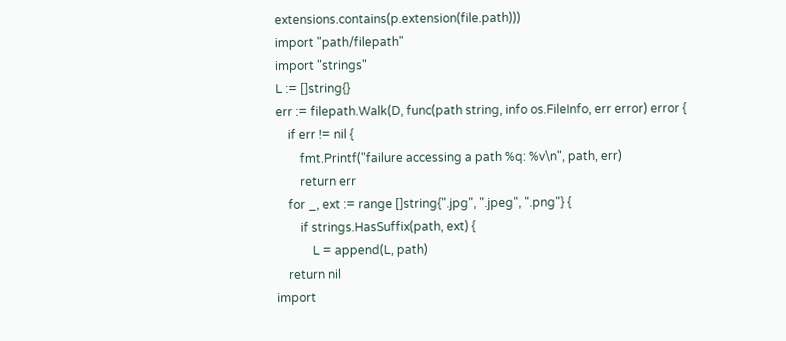extensions.contains(p.extension(file.path)))
import "path/filepath"
import "strings"
L := []string{}
err := filepath.Walk(D, func(path string, info os.FileInfo, err error) error {
    if err != nil {
        fmt.Printf("failure accessing a path %q: %v\n", path, err)
        return err
    for _, ext := range []string{".jpg", ".jpeg", ".png"} {
        if strings.HasSuffix(path, ext) {
            L = append(L, path)
    return nil
import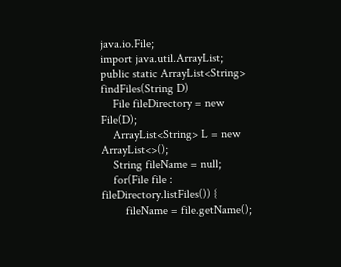java.io.File;
import java.util.ArrayList;
public static ArrayList<String> findFiles(String D)
    File fileDirectory = new File(D);
    ArrayList<String> L = new ArrayList<>();
    String fileName = null;
    for(File file : fileDirectory.listFiles()) {
        fileName = file.getName();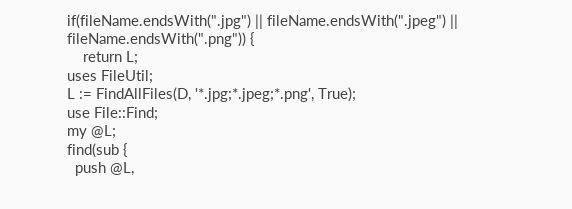if(fileName.endsWith(".jpg") || fileName.endsWith(".jpeg") || fileName.endsWith(".png")) {
    return L;
uses FileUtil;
L := FindAllFiles(D, '*.jpg;*.jpeg;*.png', True);
use File::Find;
my @L;
find(sub {
  push @L,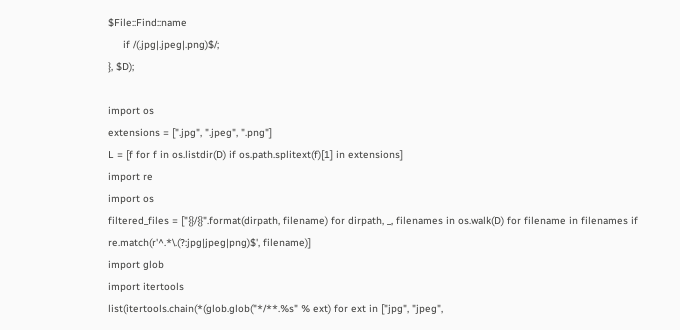$File::Find::name
     if /(.jpg|.jpeg|.png)$/;
}, $D);

import os
extensions = [".jpg", ".jpeg", ".png"]
L = [f for f in os.listdir(D) if os.path.splitext(f)[1] in extensions]
import re
import os
filtered_files = ["{}/{}".format(dirpath, filename) for dirpath, _, filenames in os.walk(D) for filename in filenames if re.match(r'^.*\.(?:jpg|jpeg|png)$', filename)]
import glob
import itertools
list(itertools.chain(*(glob.glob("*/**.%s" % ext) for ext in ["jpg", "jpeg",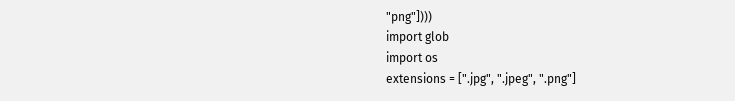"png"])))
import glob
import os
extensions = [".jpg", ".jpeg", ".png"]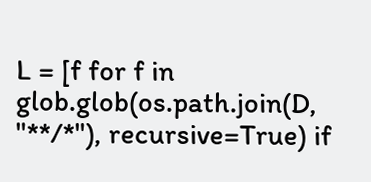L = [f for f in glob.glob(os.path.join(D, "**/*"), recursive=True) if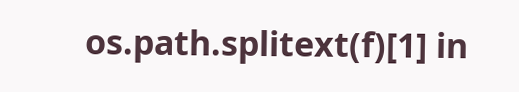os.path.splitext(f)[1] in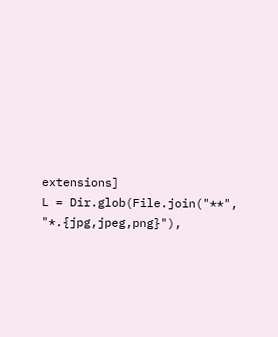extensions]
L = Dir.glob(File.join("**", "*.{jpg,jpeg,png}"),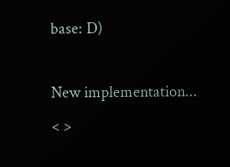base: D)

New implementation...
< >